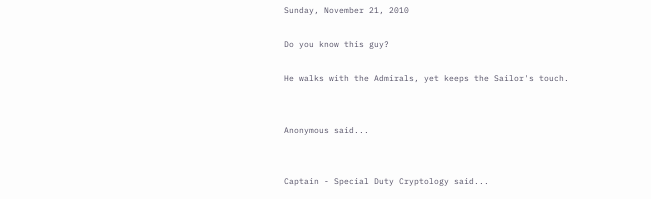Sunday, November 21, 2010

Do you know this guy?

He walks with the Admirals, yet keeps the Sailor's touch.


Anonymous said...


Captain - Special Duty Cryptology said...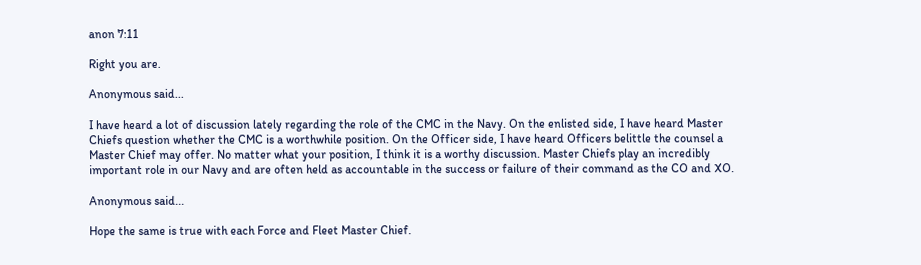anon 7:11

Right you are.

Anonymous said...

I have heard a lot of discussion lately regarding the role of the CMC in the Navy. On the enlisted side, I have heard Master Chiefs question whether the CMC is a worthwhile position. On the Officer side, I have heard Officers belittle the counsel a Master Chief may offer. No matter what your position, I think it is a worthy discussion. Master Chiefs play an incredibly important role in our Navy and are often held as accountable in the success or failure of their command as the CO and XO.

Anonymous said...

Hope the same is true with each Force and Fleet Master Chief.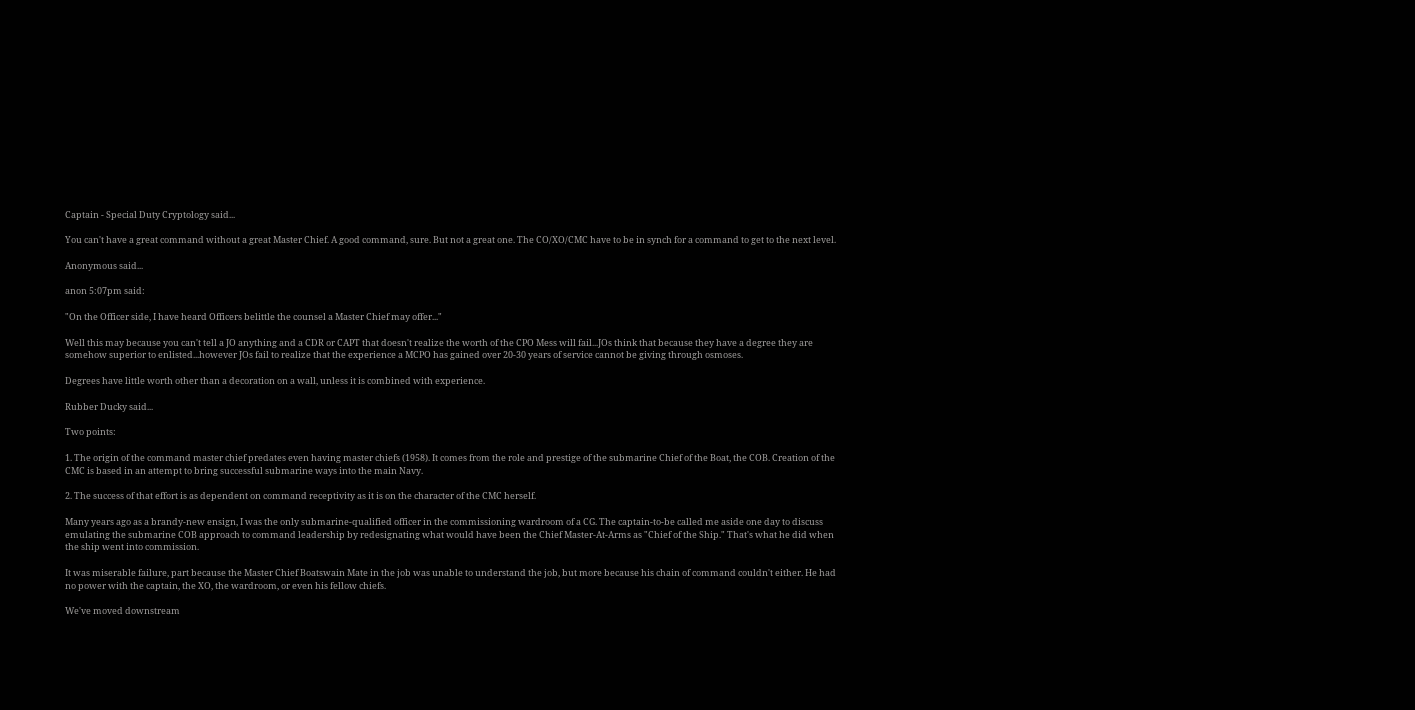Captain - Special Duty Cryptology said...

You can't have a great command without a great Master Chief. A good command, sure. But not a great one. The CO/XO/CMC have to be in synch for a command to get to the next level.

Anonymous said...

anon 5:07pm said:

"On the Officer side, I have heard Officers belittle the counsel a Master Chief may offer..."

Well this may because you can't tell a JO anything and a CDR or CAPT that doesn't realize the worth of the CPO Mess will fail...JOs think that because they have a degree they are somehow superior to enlisted...however JOs fail to realize that the experience a MCPO has gained over 20-30 years of service cannot be giving through osmoses.

Degrees have little worth other than a decoration on a wall, unless it is combined with experience.

Rubber Ducky said...

Two points:

1. The origin of the command master chief predates even having master chiefs (1958). It comes from the role and prestige of the submarine Chief of the Boat, the COB. Creation of the CMC is based in an attempt to bring successful submarine ways into the main Navy.

2. The success of that effort is as dependent on command receptivity as it is on the character of the CMC herself.

Many years ago as a brandy-new ensign, I was the only submarine-qualified officer in the commissioning wardroom of a CG. The captain-to-be called me aside one day to discuss emulating the submarine COB approach to command leadership by redesignating what would have been the Chief Master-At-Arms as "Chief of the Ship." That's what he did when the ship went into commission.

It was miserable failure, part because the Master Chief Boatswain Mate in the job was unable to understand the job, but more because his chain of command couldn't either. He had no power with the captain, the XO, the wardroom, or even his fellow chiefs.

We've moved downstream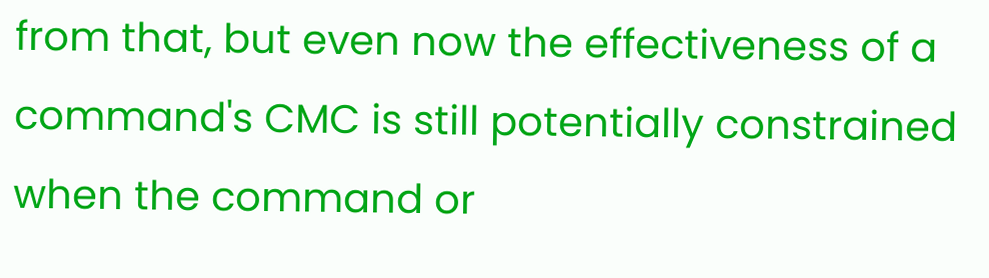from that, but even now the effectiveness of a command's CMC is still potentially constrained when the command or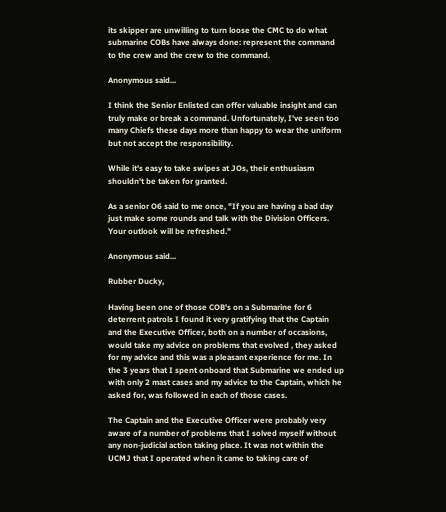its skipper are unwilling to turn loose the CMC to do what submarine COBs have always done: represent the command to the crew and the crew to the command.

Anonymous said...

I think the Senior Enlisted can offer valuable insight and can truly make or break a command. Unfortunately, I've seen too many Chiefs these days more than happy to wear the uniform but not accept the responsibility.

While it's easy to take swipes at JOs, their enthusiasm shouldn't be taken for granted.

As a senior O6 said to me once, "If you are having a bad day just make some rounds and talk with the Division Officers. Your outlook will be refreshed."

Anonymous said...

Rubber Ducky,

Having been one of those COB's on a Submarine for 6 deterrent patrols I found it very gratifying that the Captain and the Executive Officer, both on a number of occasions, would take my advice on problems that evolved , they asked for my advice and this was a pleasant experience for me. In the 3 years that I spent onboard that Submarine we ended up with only 2 mast cases and my advice to the Captain, which he asked for, was followed in each of those cases.

The Captain and the Executive Officer were probably very aware of a number of problems that I solved myself without any non-judicial action taking place. It was not within the UCMJ that I operated when it came to taking care of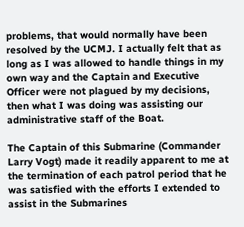problems, that would normally have been resolved by the UCMJ. I actually felt that as long as I was allowed to handle things in my own way and the Captain and Executive Officer were not plagued by my decisions, then what I was doing was assisting our administrative staff of the Boat.

The Captain of this Submarine (Commander Larry Vogt) made it readily apparent to me at the termination of each patrol period that he was satisfied with the efforts I extended to assist in the Submarines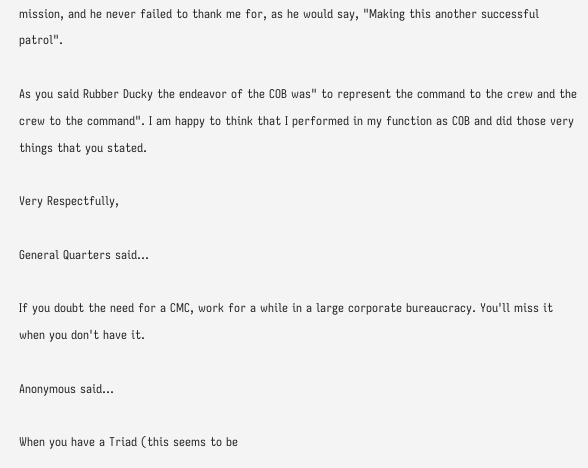mission, and he never failed to thank me for, as he would say, "Making this another successful patrol".

As you said Rubber Ducky the endeavor of the COB was" to represent the command to the crew and the crew to the command". I am happy to think that I performed in my function as COB and did those very things that you stated.

Very Respectfully,

General Quarters said...

If you doubt the need for a CMC, work for a while in a large corporate bureaucracy. You'll miss it when you don't have it.

Anonymous said...

When you have a Triad (this seems to be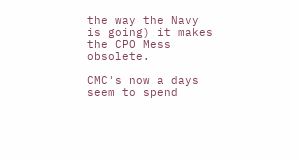the way the Navy is going) it makes the CPO Mess obsolete.

CMC's now a days seem to spend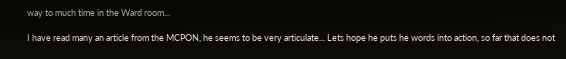way to much time in the Ward room...

I have read many an article from the MCPON, he seems to be very articulate... Lets hope he puts he words into action, so far that does not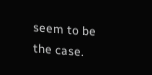seem to be the case.